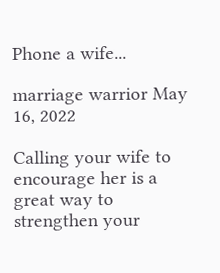Phone a wife...

marriage warrior May 16, 2022

Calling your wife to encourage her is a great way to strengthen your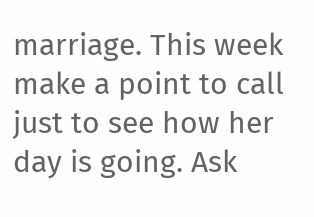marriage. This week make a point to call just to see how her day is going. Ask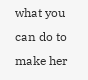what you can do to make her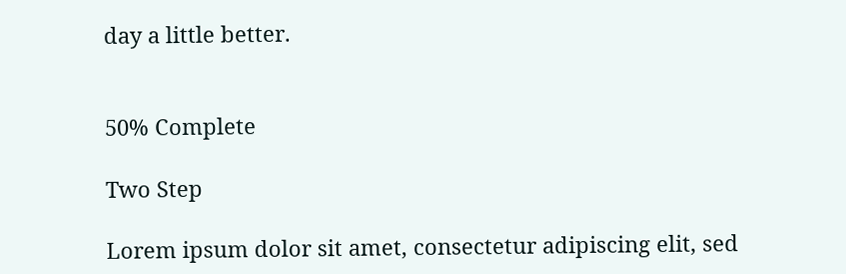day a little better.


50% Complete

Two Step

Lorem ipsum dolor sit amet, consectetur adipiscing elit, sed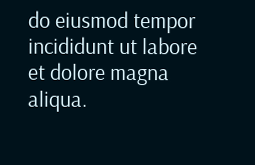do eiusmod tempor incididunt ut labore et dolore magna aliqua.